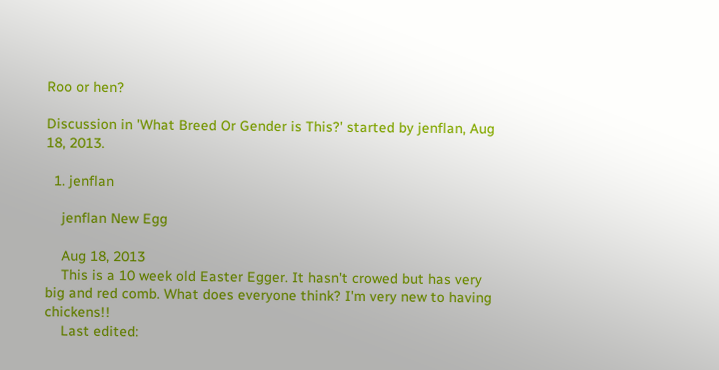Roo or hen?

Discussion in 'What Breed Or Gender is This?' started by jenflan, Aug 18, 2013.

  1. jenflan

    jenflan New Egg

    Aug 18, 2013
    This is a 10 week old Easter Egger. It hasn't crowed but has very big and red comb. What does everyone think? I'm very new to having chickens!!
    Last edited: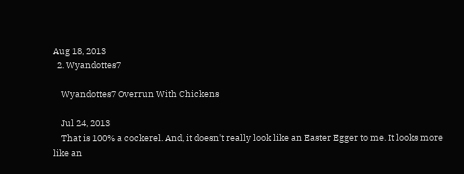Aug 18, 2013
  2. Wyandottes7

    Wyandottes7 Overrun With Chickens

    Jul 24, 2013
    That is 100% a cockerel. And, it doesn't really look like an Easter Egger to me. It looks more like an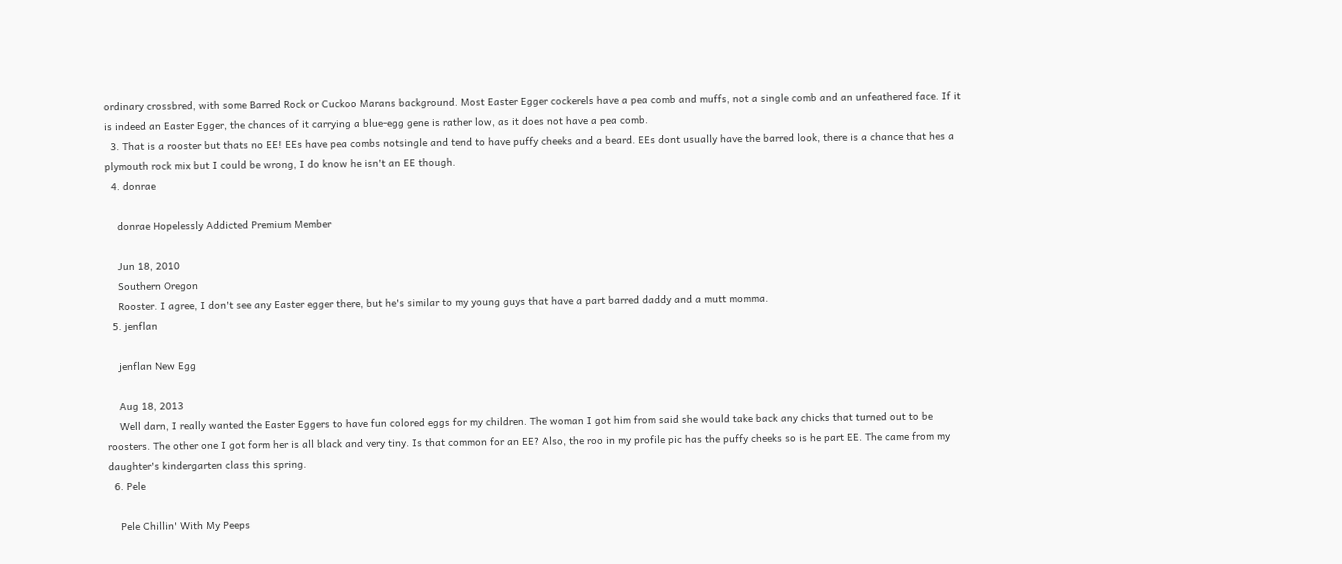ordinary crossbred, with some Barred Rock or Cuckoo Marans background. Most Easter Egger cockerels have a pea comb and muffs, not a single comb and an unfeathered face. If it is indeed an Easter Egger, the chances of it carrying a blue-egg gene is rather low, as it does not have a pea comb.
  3. That is a rooster but thats no EE! EEs have pea combs notsingle and tend to have puffy cheeks and a beard. EEs dont usually have the barred look, there is a chance that hes a plymouth rock mix but I could be wrong, I do know he isn't an EE though.
  4. donrae

    donrae Hopelessly Addicted Premium Member

    Jun 18, 2010
    Southern Oregon
    Rooster. I agree, I don't see any Easter egger there, but he's similar to my young guys that have a part barred daddy and a mutt momma.
  5. jenflan

    jenflan New Egg

    Aug 18, 2013
    Well darn, I really wanted the Easter Eggers to have fun colored eggs for my children. The woman I got him from said she would take back any chicks that turned out to be roosters. The other one I got form her is all black and very tiny. Is that common for an EE? Also, the roo in my profile pic has the puffy cheeks so is he part EE. The came from my daughter's kindergarten class this spring.
  6. Pele

    Pele Chillin' With My Peeps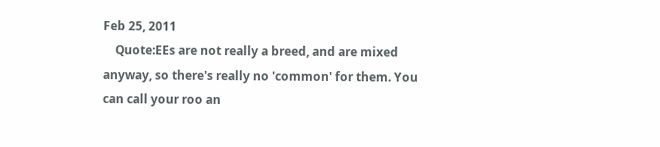Feb 25, 2011
    Quote:EEs are not really a breed, and are mixed anyway, so there's really no 'common' for them. You can call your roo an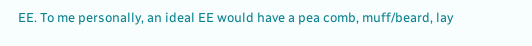EE. To me personally, an ideal EE would have a pea comb, muff/beard, lay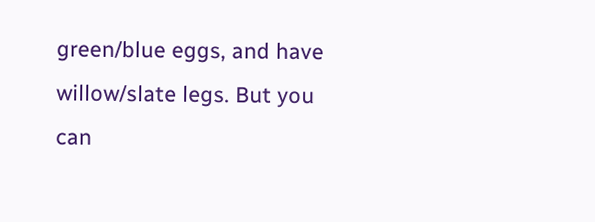green/blue eggs, and have willow/slate legs. But you can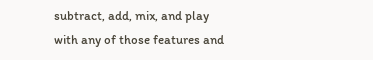subtract, add, mix, and play with any of those features and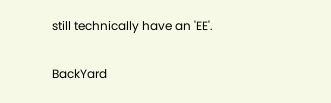still technically have an 'EE'.

BackYard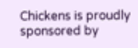Chickens is proudly sponsored by